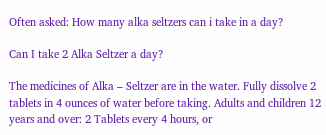Often asked: How many alka seltzers can i take in a day?

Can I take 2 Alka Seltzer a day?

The medicines of Alka – Seltzer are in the water. Fully dissolve 2 tablets in 4 ounces of water before taking. Adults and children 12 years and over: 2 Tablets every 4 hours, or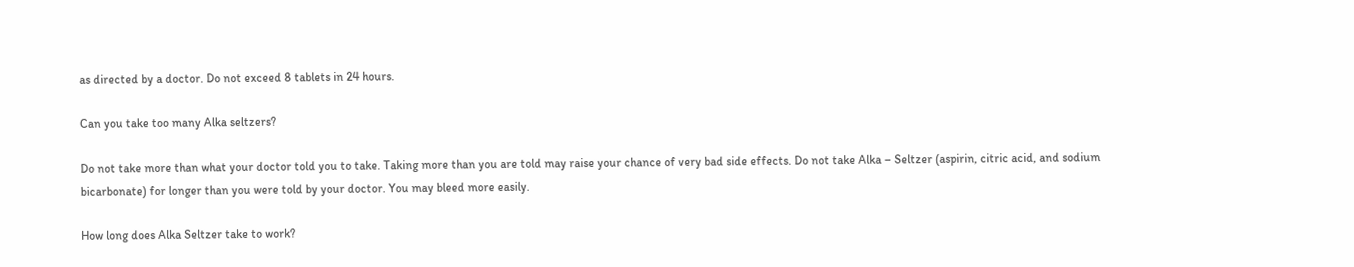as directed by a doctor. Do not exceed 8 tablets in 24 hours.

Can you take too many Alka seltzers?

Do not take more than what your doctor told you to take. Taking more than you are told may raise your chance of very bad side effects. Do not take Alka – Seltzer (aspirin, citric acid, and sodium bicarbonate) for longer than you were told by your doctor. You may bleed more easily.

How long does Alka Seltzer take to work?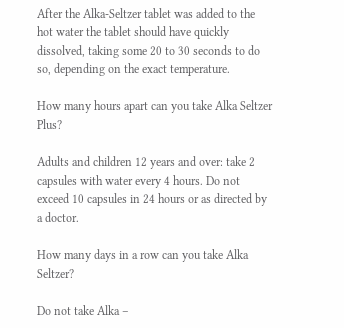After the Alka-Seltzer tablet was added to the hot water the tablet should have quickly dissolved, taking some 20 to 30 seconds to do so, depending on the exact temperature.

How many hours apart can you take Alka Seltzer Plus?

Adults and children 12 years and over: take 2 capsules with water every 4 hours. Do not exceed 10 capsules in 24 hours or as directed by a doctor.

How many days in a row can you take Alka Seltzer?

Do not take Alka –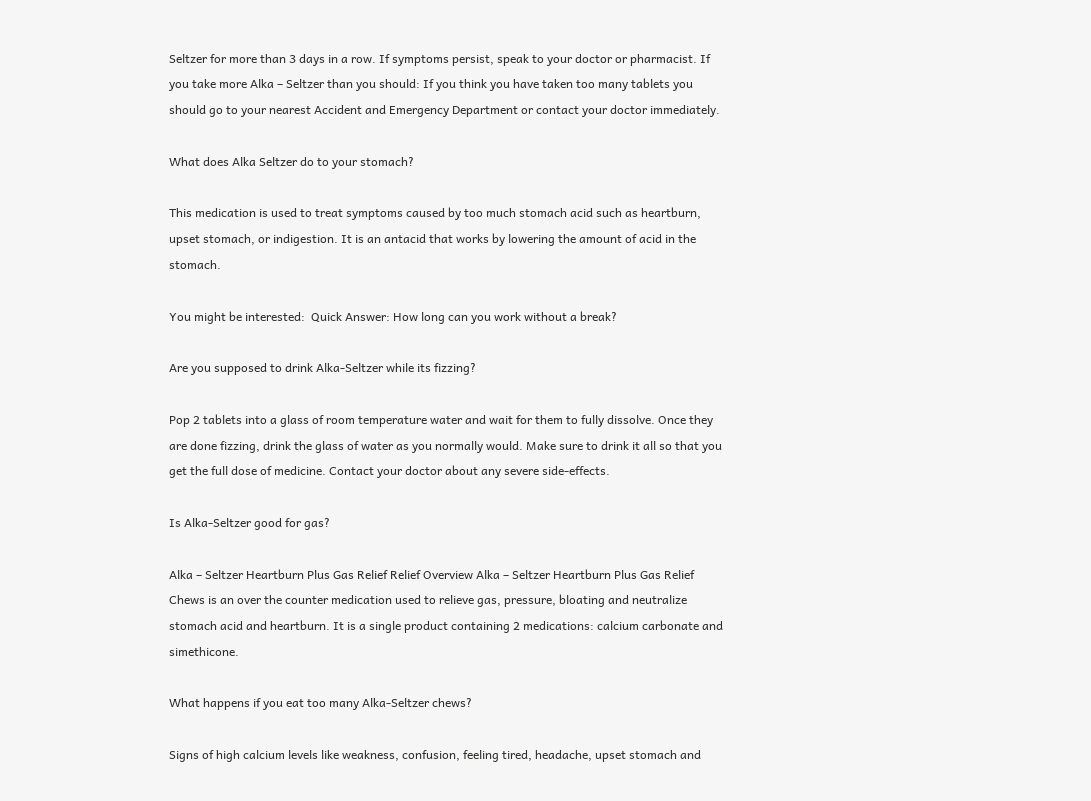Seltzer for more than 3 days in a row. If symptoms persist, speak to your doctor or pharmacist. If you take more Alka – Seltzer than you should: If you think you have taken too many tablets you should go to your nearest Accident and Emergency Department or contact your doctor immediately.

What does Alka Seltzer do to your stomach?

This medication is used to treat symptoms caused by too much stomach acid such as heartburn, upset stomach, or indigestion. It is an antacid that works by lowering the amount of acid in the stomach.

You might be interested:  Quick Answer: How long can you work without a break?

Are you supposed to drink Alka-Seltzer while its fizzing?

Pop 2 tablets into a glass of room temperature water and wait for them to fully dissolve. Once they are done fizzing, drink the glass of water as you normally would. Make sure to drink it all so that you get the full dose of medicine. Contact your doctor about any severe side-effects.

Is Alka-Seltzer good for gas?

Alka – Seltzer Heartburn Plus Gas Relief Relief Overview Alka – Seltzer Heartburn Plus Gas Relief Chews is an over the counter medication used to relieve gas, pressure, bloating and neutralize stomach acid and heartburn. It is a single product containing 2 medications: calcium carbonate and simethicone.

What happens if you eat too many Alka-Seltzer chews?

Signs of high calcium levels like weakness, confusion, feeling tired, headache, upset stomach and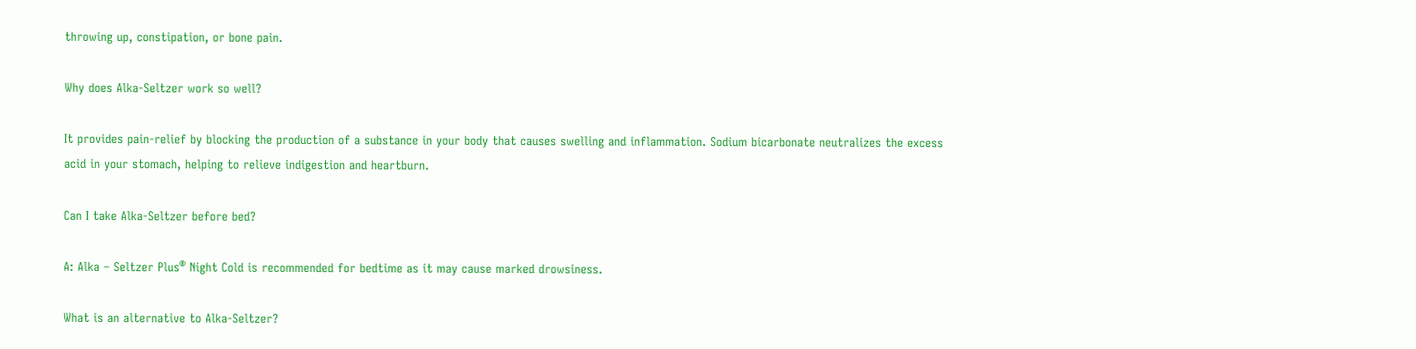throwing up, constipation, or bone pain.

Why does Alka-Seltzer work so well?

It provides pain-relief by blocking the production of a substance in your body that causes swelling and inflammation. Sodium bicarbonate neutralizes the excess acid in your stomach, helping to relieve indigestion and heartburn.

Can I take Alka-Seltzer before bed?

A: Alka – Seltzer Plus® Night Cold is recommended for bedtime as it may cause marked drowsiness.

What is an alternative to Alka-Seltzer?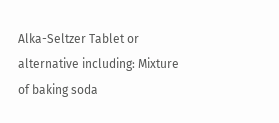Alka-Seltzer Tablet or alternative including: Mixture of baking soda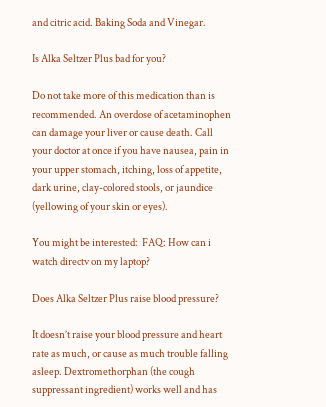and citric acid. Baking Soda and Vinegar.

Is Alka Seltzer Plus bad for you?

Do not take more of this medication than is recommended. An overdose of acetaminophen can damage your liver or cause death. Call your doctor at once if you have nausea, pain in your upper stomach, itching, loss of appetite, dark urine, clay-colored stools, or jaundice (yellowing of your skin or eyes).

You might be interested:  FAQ: How can i watch directv on my laptop?

Does Alka Seltzer Plus raise blood pressure?

It doesn’t raise your blood pressure and heart rate as much, or cause as much trouble falling asleep. Dextromethorphan (the cough suppressant ingredient) works well and has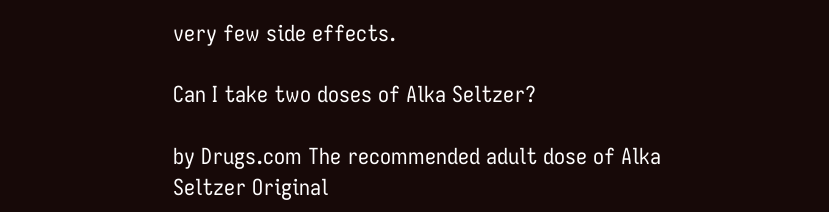very few side effects.

Can I take two doses of Alka Seltzer?

by Drugs.com The recommended adult dose of Alka Seltzer Original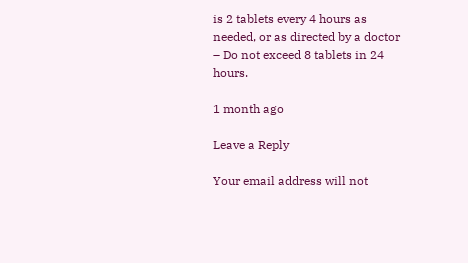is 2 tablets every 4 hours as needed, or as directed by a doctor – Do not exceed 8 tablets in 24 hours.

1 month ago

Leave a Reply

Your email address will not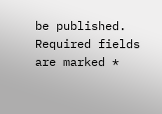be published. Required fields are marked *